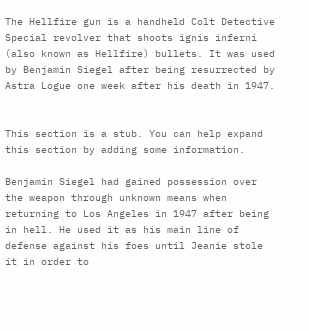The Hellfire gun is a handheld Colt Detective Special revolver that shoots ignis inferni (also known as Hellfire) bullets. It was used by Benjamin Siegel after being resurrected by Astra Logue one week after his death in 1947.


This section is a stub. You can help expand this section by adding some information.

Benjamin Siegel had gained possession over the weapon through unknown means when returning to Los Angeles in 1947 after being in hell. He used it as his main line of defense against his foes until Jeanie stole it in order to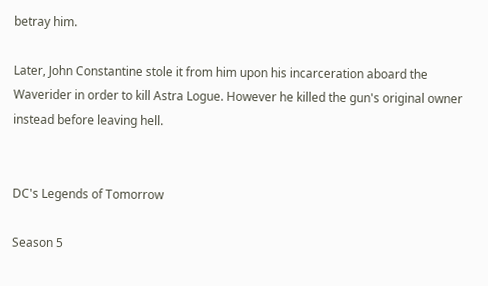betray him.

Later, John Constantine stole it from him upon his incarceration aboard the Waverider in order to kill Astra Logue. However he killed the gun's original owner instead before leaving hell.


DC's Legends of Tomorrow

Season 5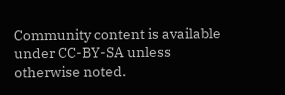Community content is available under CC-BY-SA unless otherwise noted.